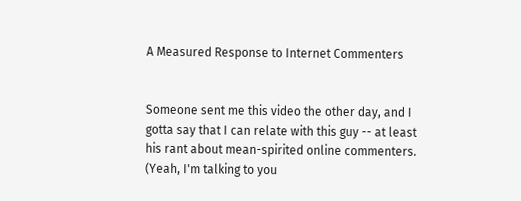A Measured Response to Internet Commenters


Someone sent me this video the other day, and I gotta say that I can relate with this guy -- at least his rant about mean-spirited online commenters. (Yeah, I'm talking to you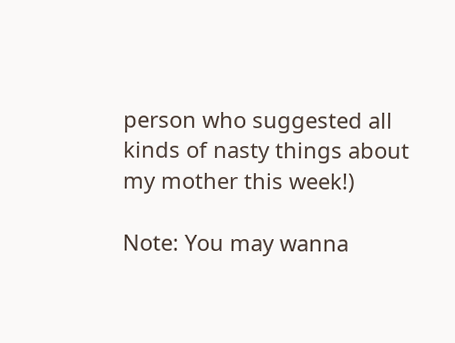person who suggested all kinds of nasty things about my mother this week!)

Note: You may wanna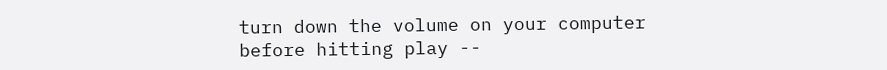turn down the volume on your computer before hitting play --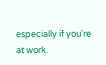especially if you're at work.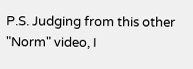P.S. Judging from this other "Norm" video, I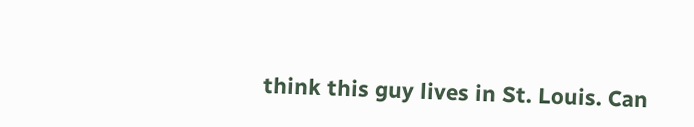think this guy lives in St. Louis. Can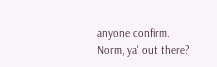anyone confirm. Norm, ya' out there?